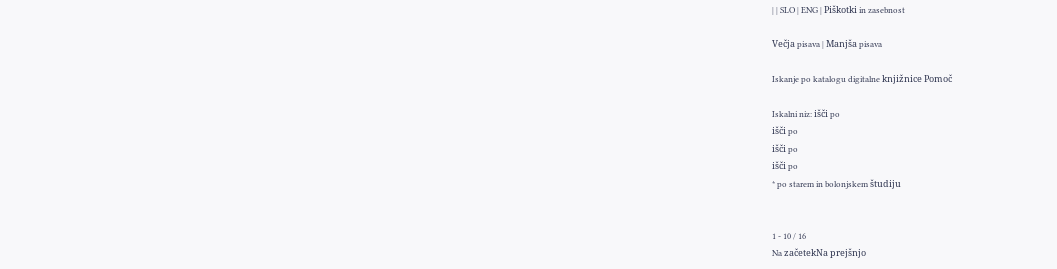| | SLO | ENG | Piškotki in zasebnost

Večja pisava | Manjša pisava

Iskanje po katalogu digitalne knjižnice Pomoč

Iskalni niz: išči po
išči po
išči po
išči po
* po starem in bolonjskem študiju


1 - 10 / 16
Na začetekNa prejšnjo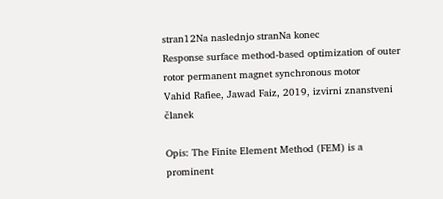stran12Na naslednjo stranNa konec
Response surface method-based optimization of outer rotor permanent magnet synchronous motor
Vahid Rafiee, Jawad Faiz, 2019, izvirni znanstveni članek

Opis: The Finite Element Method (FEM) is a prominent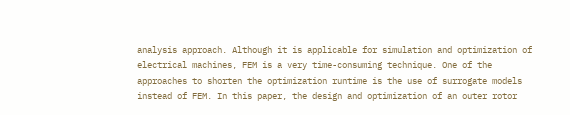analysis approach. Although it is applicable for simulation and optimization of electrical machines, FEM is a very time-consuming technique. One of the approaches to shorten the optimization runtime is the use of surrogate models instead of FEM. In this paper, the design and optimization of an outer rotor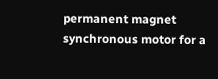permanent magnet synchronous motor for a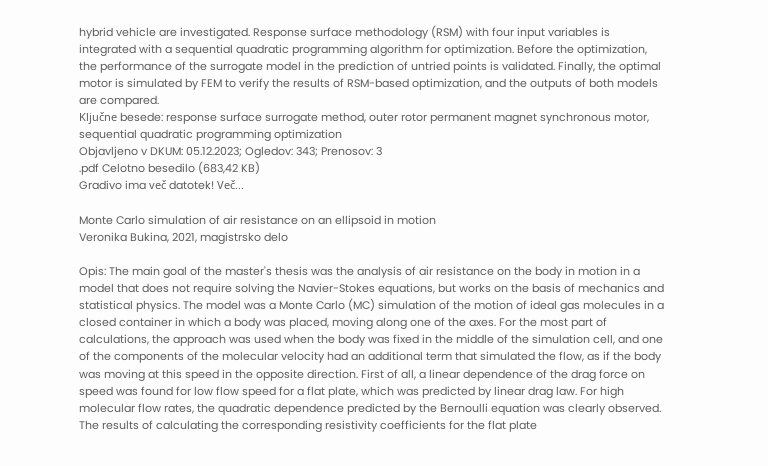hybrid vehicle are investigated. Response surface methodology (RSM) with four input variables is integrated with a sequential quadratic programming algorithm for optimization. Before the optimization, the performance of the surrogate model in the prediction of untried points is validated. Finally, the optimal motor is simulated by FEM to verify the results of RSM-based optimization, and the outputs of both models are compared.
Ključne besede: response surface surrogate method, outer rotor permanent magnet synchronous motor, sequential quadratic programming optimization
Objavljeno v DKUM: 05.12.2023; Ogledov: 343; Prenosov: 3
.pdf Celotno besedilo (683,42 KB)
Gradivo ima več datotek! Več...

Monte Carlo simulation of air resistance on an ellipsoid in motion
Veronika Bukina, 2021, magistrsko delo

Opis: The main goal of the master's thesis was the analysis of air resistance on the body in motion in a model that does not require solving the Navier-Stokes equations, but works on the basis of mechanics and statistical physics. The model was a Monte Carlo (MC) simulation of the motion of ideal gas molecules in a closed container in which a body was placed, moving along one of the axes. For the most part of calculations, the approach was used when the body was fixed in the middle of the simulation cell, and one of the components of the molecular velocity had an additional term that simulated the flow, as if the body was moving at this speed in the opposite direction. First of all, a linear dependence of the drag force on speed was found for low flow speed for a flat plate, which was predicted by linear drag law. For high molecular flow rates, the quadratic dependence predicted by the Bernoulli equation was clearly observed. The results of calculating the corresponding resistivity coefficients for the flat plate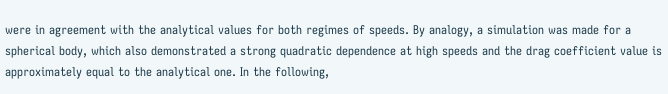were in agreement with the analytical values for both regimes of speeds. By analogy, a simulation was made for a spherical body, which also demonstrated a strong quadratic dependence at high speeds and the drag coefficient value is approximately equal to the analytical one. In the following,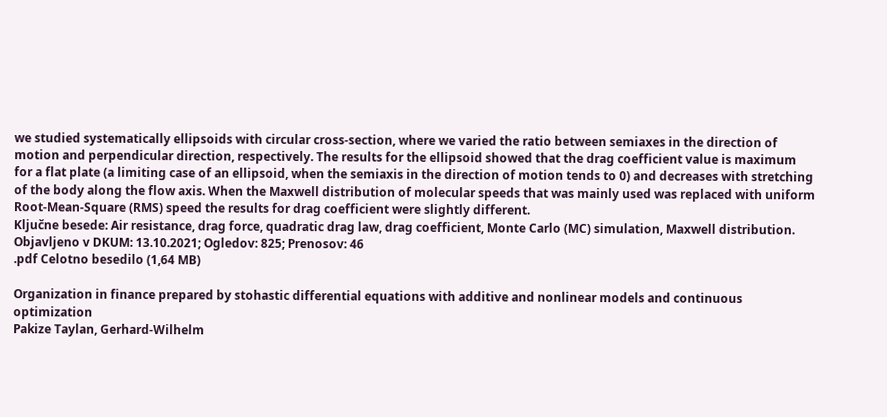we studied systematically ellipsoids with circular cross-section, where we varied the ratio between semiaxes in the direction of motion and perpendicular direction, respectively. The results for the ellipsoid showed that the drag coefficient value is maximum for a flat plate (a limiting case of an ellipsoid, when the semiaxis in the direction of motion tends to 0) and decreases with stretching of the body along the flow axis. When the Maxwell distribution of molecular speeds that was mainly used was replaced with uniform Root-Mean-Square (RMS) speed the results for drag coefficient were slightly different.
Ključne besede: Air resistance, drag force, quadratic drag law, drag coefficient, Monte Carlo (MC) simulation, Maxwell distribution.
Objavljeno v DKUM: 13.10.2021; Ogledov: 825; Prenosov: 46
.pdf Celotno besedilo (1,64 MB)

Organization in finance prepared by stohastic differential equations with additive and nonlinear models and continuous optimization
Pakize Taylan, Gerhard-Wilhelm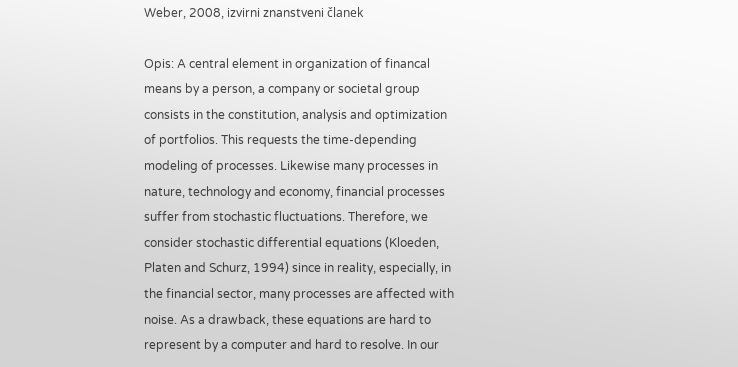Weber, 2008, izvirni znanstveni članek

Opis: A central element in organization of financal means by a person, a company or societal group consists in the constitution, analysis and optimization of portfolios. This requests the time-depending modeling of processes. Likewise many processes in nature, technology and economy, financial processes suffer from stochastic fluctuations. Therefore, we consider stochastic differential equations (Kloeden, Platen and Schurz, 1994) since in reality, especially, in the financial sector, many processes are affected with noise. As a drawback, these equations are hard to represent by a computer and hard to resolve. In our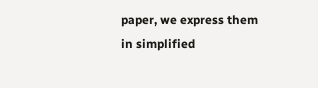paper, we express them in simplified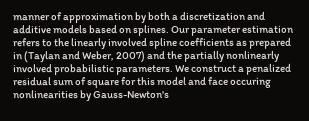manner of approximation by both a discretization and additive models based on splines. Our parameter estimation refers to the linearly involved spline coefficients as prepared in (Taylan and Weber, 2007) and the partially nonlinearly involved probabilistic parameters. We construct a penalized residual sum of square for this model and face occuring nonlinearities by Gauss-Newton's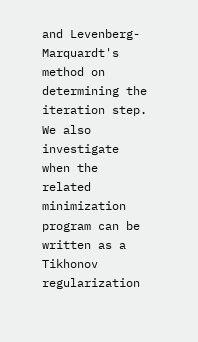and Levenberg-Marquardt's method on determining the iteration step. We also investigate when the related minimization program can be written as a Tikhonov regularization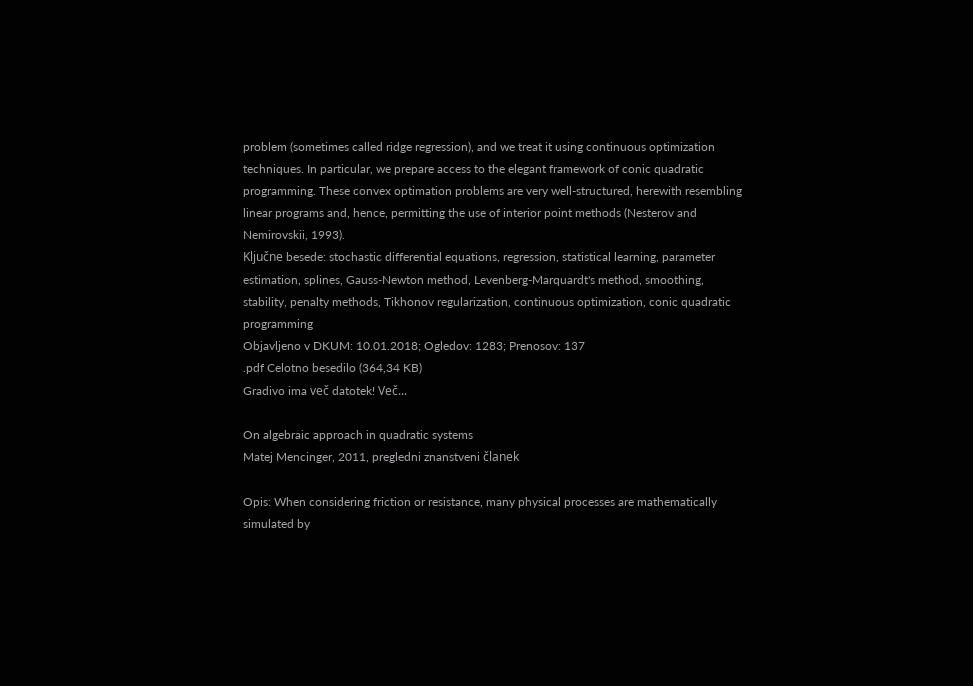problem (sometimes called ridge regression), and we treat it using continuous optimization techniques. In particular, we prepare access to the elegant framework of conic quadratic programming. These convex optimation problems are very well-structured, herewith resembling linear programs and, hence, permitting the use of interior point methods (Nesterov and Nemirovskii, 1993).
Ključne besede: stochastic differential equations, regression, statistical learning, parameter estimation, splines, Gauss-Newton method, Levenberg-Marquardt's method, smoothing, stability, penalty methods, Tikhonov regularization, continuous optimization, conic quadratic programming
Objavljeno v DKUM: 10.01.2018; Ogledov: 1283; Prenosov: 137
.pdf Celotno besedilo (364,34 KB)
Gradivo ima več datotek! Več...

On algebraic approach in quadratic systems
Matej Mencinger, 2011, pregledni znanstveni članek

Opis: When considering friction or resistance, many physical processes are mathematically simulated by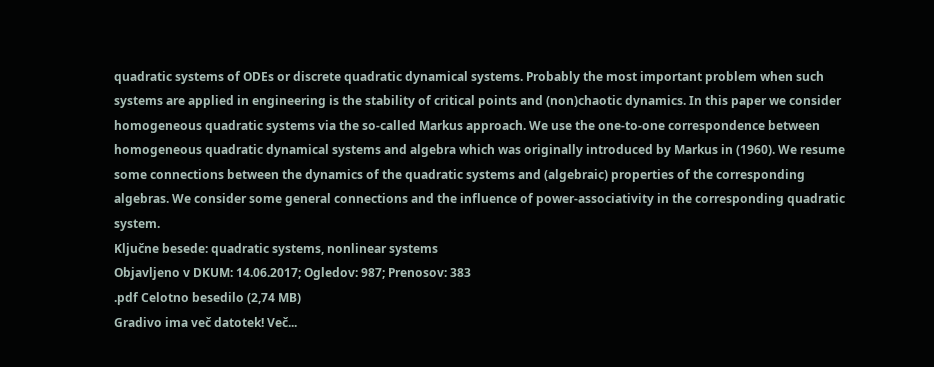quadratic systems of ODEs or discrete quadratic dynamical systems. Probably the most important problem when such systems are applied in engineering is the stability of critical points and (non)chaotic dynamics. In this paper we consider homogeneous quadratic systems via the so-called Markus approach. We use the one-to-one correspondence between homogeneous quadratic dynamical systems and algebra which was originally introduced by Markus in (1960). We resume some connections between the dynamics of the quadratic systems and (algebraic) properties of the corresponding algebras. We consider some general connections and the influence of power-associativity in the corresponding quadratic system.
Ključne besede: quadratic systems, nonlinear systems
Objavljeno v DKUM: 14.06.2017; Ogledov: 987; Prenosov: 383
.pdf Celotno besedilo (2,74 MB)
Gradivo ima več datotek! Več...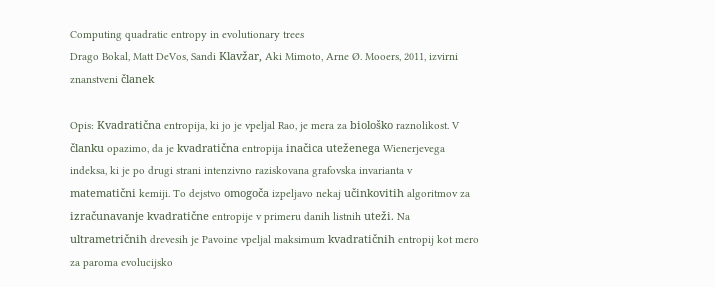Computing quadratic entropy in evolutionary trees
Drago Bokal, Matt DeVos, Sandi Klavžar, Aki Mimoto, Arne Ø. Mooers, 2011, izvirni znanstveni članek

Opis: Kvadratična entropija, ki jo je vpeljal Rao, je mera za biološko raznolikost. V članku opazimo, da je kvadratična entropija inačica uteženega Wienerjevega indeksa, ki je po drugi strani intenzivno raziskovana grafovska invarianta v matematični kemiji. To dejstvo omogoča izpeljavo nekaj učinkovitih algoritmov za izračunavanje kvadratične entropije v primeru danih listnih uteži. Na ultrametričnih drevesih je Pavoine vpeljal maksimum kvadratičnih entropij kot mero za paroma evolucijsko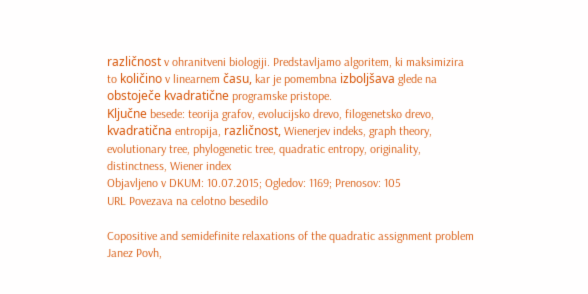različnost v ohranitveni biologiji. Predstavljamo algoritem, ki maksimizira to količino v linearnem času, kar je pomembna izboljšava glede na obstoječe kvadratične programske pristope.
Ključne besede: teorija grafov, evolucijsko drevo, filogenetsko drevo, kvadratična entropija, različnost, Wienerjev indeks, graph theory, evolutionary tree, phylogenetic tree, quadratic entropy, originality, distinctness, Wiener index
Objavljeno v DKUM: 10.07.2015; Ogledov: 1169; Prenosov: 105
URL Povezava na celotno besedilo

Copositive and semidefinite relaxations of the quadratic assignment problem
Janez Povh,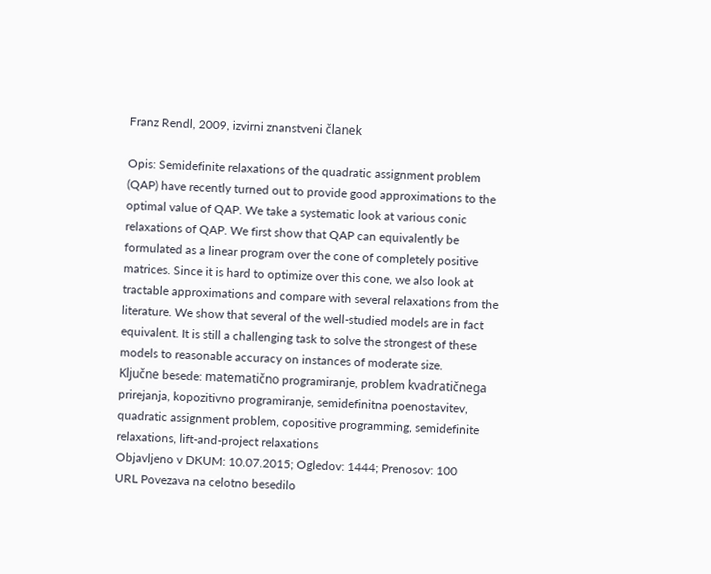Franz Rendl, 2009, izvirni znanstveni članek

Opis: Semidefinite relaxations of the quadratic assignment problem (QAP) have recently turned out to provide good approximations to the optimal value of QAP. We take a systematic look at various conic relaxations of QAP. We first show that QAP can equivalently be formulated as a linear program over the cone of completely positive matrices. Since it is hard to optimize over this cone, we also look at tractable approximations and compare with several relaxations from the literature. We show that several of the well-studied models are in fact equivalent. It is still a challenging task to solve the strongest of these models to reasonable accuracy on instances of moderate size.
Ključne besede: matematično programiranje, problem kvadratičnega prirejanja, kopozitivno programiranje, semidefinitna poenostavitev, quadratic assignment problem, copositive programming, semidefinite relaxations, lift-and-project relaxations
Objavljeno v DKUM: 10.07.2015; Ogledov: 1444; Prenosov: 100
URL Povezava na celotno besedilo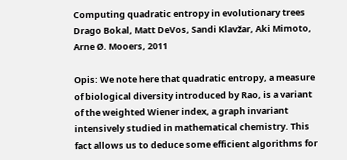Computing quadratic entropy in evolutionary trees
Drago Bokal, Matt DeVos, Sandi Klavžar, Aki Mimoto, Arne Ø. Mooers, 2011

Opis: We note here that quadratic entropy, a measure of biological diversity introduced by Rao, is a variant of the weighted Wiener index, a graph invariant intensively studied in mathematical chemistry. This fact allows us to deduce some efficient algorithms for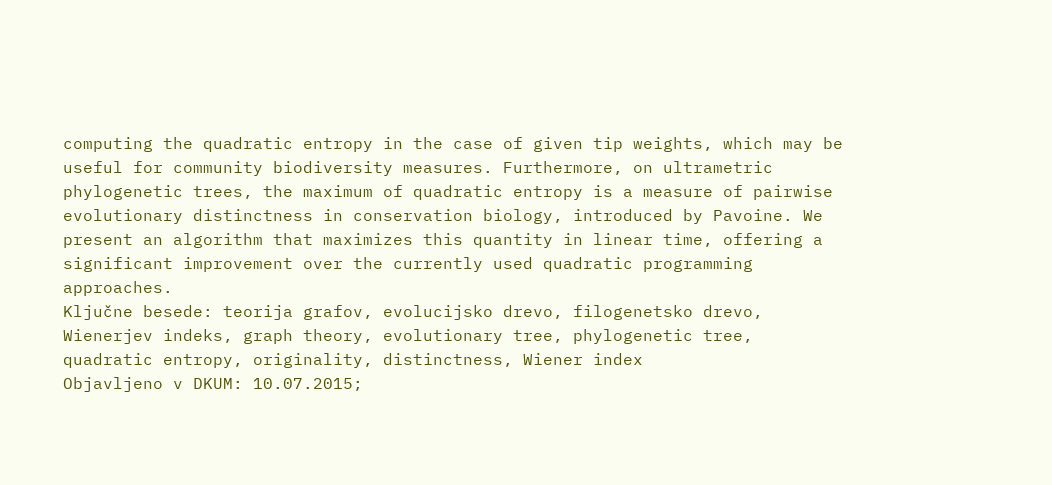computing the quadratic entropy in the case of given tip weights, which may be useful for community biodiversity measures. Furthermore, on ultrametric phylogenetic trees, the maximum of quadratic entropy is a measure of pairwise evolutionary distinctness in conservation biology, introduced by Pavoine. We present an algorithm that maximizes this quantity in linear time, offering a significant improvement over the currently used quadratic programming approaches.
Ključne besede: teorija grafov, evolucijsko drevo, filogenetsko drevo, Wienerjev indeks, graph theory, evolutionary tree, phylogenetic tree, quadratic entropy, originality, distinctness, Wiener index
Objavljeno v DKUM: 10.07.2015;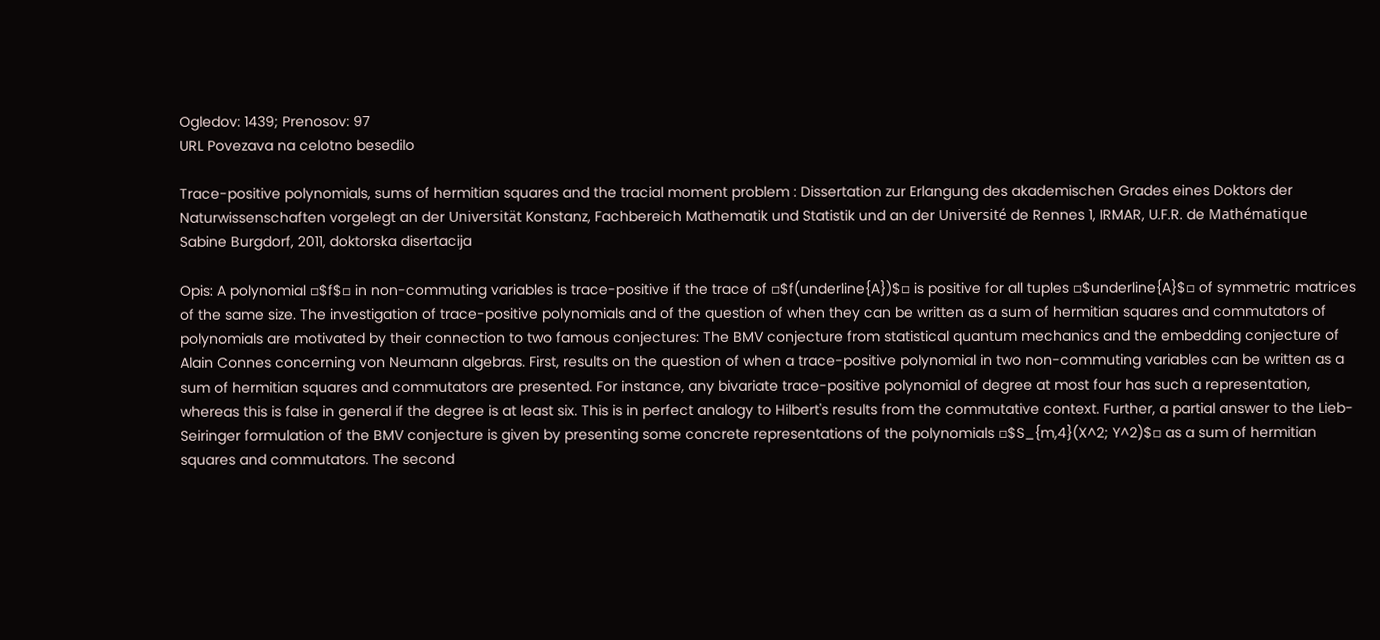Ogledov: 1439; Prenosov: 97
URL Povezava na celotno besedilo

Trace-positive polynomials, sums of hermitian squares and the tracial moment problem : Dissertation zur Erlangung des akademischen Grades eines Doktors der Naturwissenschaften vorgelegt an der Universität Konstanz, Fachbereich Mathematik und Statistik und an der Université de Rennes 1, IRMAR, U.F.R. de Mathématique
Sabine Burgdorf, 2011, doktorska disertacija

Opis: A polynomial ▫$f$▫ in non-commuting variables is trace-positive if the trace of ▫$f(underline{A})$▫ is positive for all tuples ▫$underline{A}$▫ of symmetric matrices of the same size. The investigation of trace-positive polynomials and of the question of when they can be written as a sum of hermitian squares and commutators of polynomials are motivated by their connection to two famous conjectures: The BMV conjecture from statistical quantum mechanics and the embedding conjecture of Alain Connes concerning von Neumann algebras. First, results on the question of when a trace-positive polynomial in two non-commuting variables can be written as a sum of hermitian squares and commutators are presented. For instance, any bivariate trace-positive polynomial of degree at most four has such a representation, whereas this is false in general if the degree is at least six. This is in perfect analogy to Hilbert's results from the commutative context. Further, a partial answer to the Lieb-Seiringer formulation of the BMV conjecture is given by presenting some concrete representations of the polynomials ▫$S_{m,4}(X^2; Y^2)$▫ as a sum of hermitian squares and commutators. The second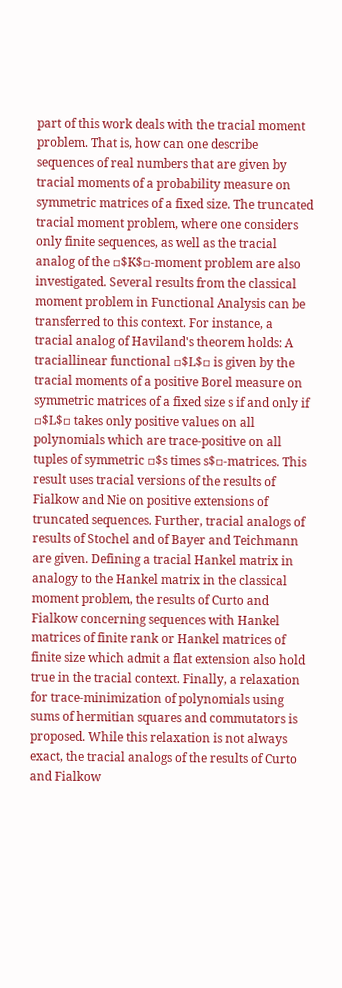part of this work deals with the tracial moment problem. That is, how can one describe sequences of real numbers that are given by tracial moments of a probability measure on symmetric matrices of a fixed size. The truncated tracial moment problem, where one considers only finite sequences, as well as the tracial analog of the ▫$K$▫-moment problem are also investigated. Several results from the classical moment problem in Functional Analysis can be transferred to this context. For instance, a tracial analog of Haviland's theorem holds: A traciallinear functional ▫$L$▫ is given by the tracial moments of a positive Borel measure on symmetric matrices of a fixed size s if and only if ▫$L$▫ takes only positive values on all polynomials which are trace-positive on all tuples of symmetric ▫$s times s$▫-matrices. This result uses tracial versions of the results of Fialkow and Nie on positive extensions of truncated sequences. Further, tracial analogs of results of Stochel and of Bayer and Teichmann are given. Defining a tracial Hankel matrix in analogy to the Hankel matrix in the classical moment problem, the results of Curto and Fialkow concerning sequences with Hankel matrices of finite rank or Hankel matrices of finite size which admit a flat extension also hold true in the tracial context. Finally, a relaxation for trace-minimization of polynomials using sums of hermitian squares and commutators is proposed. While this relaxation is not always exact, the tracial analogs of the results of Curto and Fialkow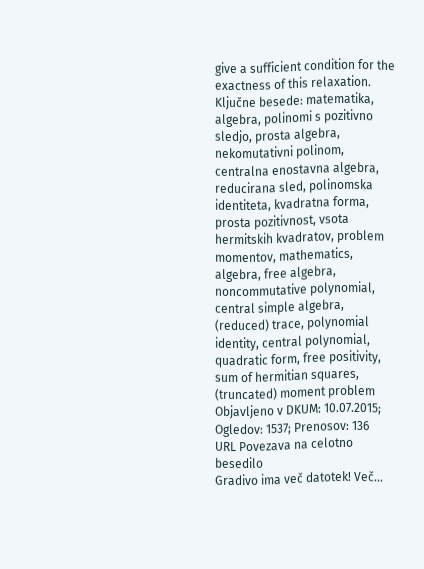give a sufficient condition for the exactness of this relaxation.
Ključne besede: matematika, algebra, polinomi s pozitivno sledjo, prosta algebra, nekomutativni polinom, centralna enostavna algebra, reducirana sled, polinomska identiteta, kvadratna forma, prosta pozitivnost, vsota hermitskih kvadratov, problem momentov, mathematics, algebra, free algebra, noncommutative polynomial, central simple algebra, (reduced) trace, polynomial identity, central polynomial, quadratic form, free positivity, sum of hermitian squares, (truncated) moment problem
Objavljeno v DKUM: 10.07.2015; Ogledov: 1537; Prenosov: 136
URL Povezava na celotno besedilo
Gradivo ima več datotek! Več...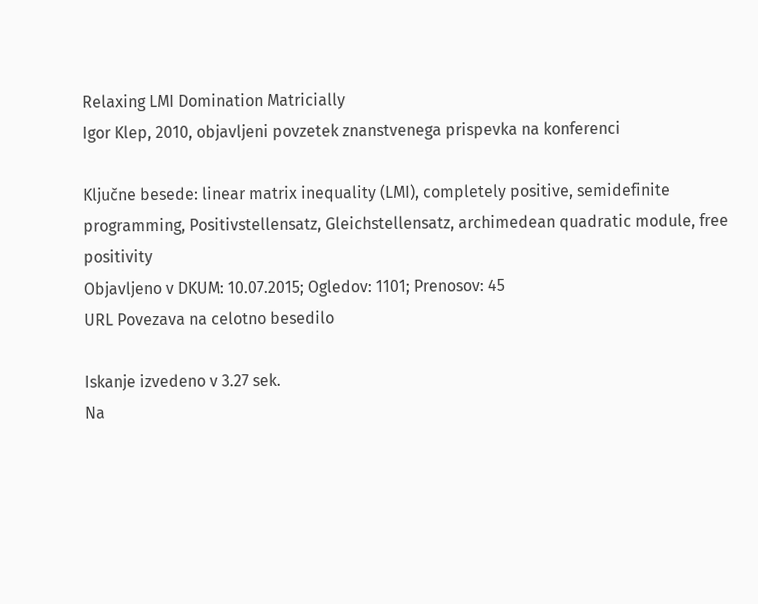Relaxing LMI Domination Matricially
Igor Klep, 2010, objavljeni povzetek znanstvenega prispevka na konferenci

Ključne besede: linear matrix inequality (LMI), completely positive, semidefinite programming, Positivstellensatz, Gleichstellensatz, archimedean quadratic module, free positivity
Objavljeno v DKUM: 10.07.2015; Ogledov: 1101; Prenosov: 45
URL Povezava na celotno besedilo

Iskanje izvedeno v 3.27 sek.
Na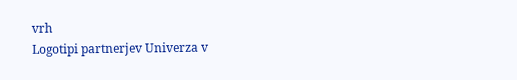vrh
Logotipi partnerjev Univerza v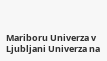Mariboru Univerza v Ljubljani Univerza na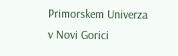Primorskem Univerza v Novi Gorici